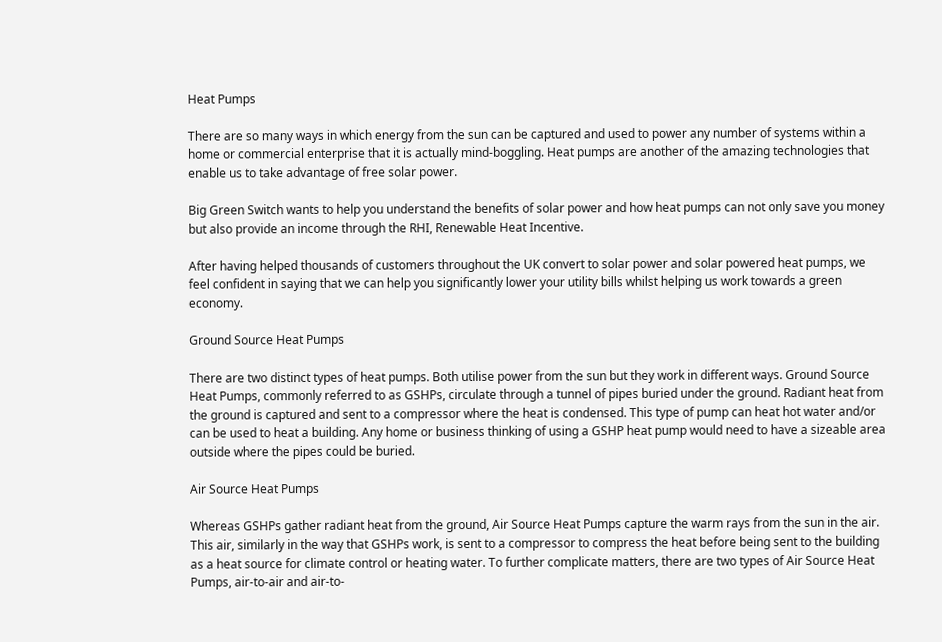Heat Pumps

There are so many ways in which energy from the sun can be captured and used to power any number of systems within a home or commercial enterprise that it is actually mind-boggling. Heat pumps are another of the amazing technologies that enable us to take advantage of free solar power.

Big Green Switch wants to help you understand the benefits of solar power and how heat pumps can not only save you money but also provide an income through the RHI, Renewable Heat Incentive.

After having helped thousands of customers throughout the UK convert to solar power and solar powered heat pumps, we feel confident in saying that we can help you significantly lower your utility bills whilst helping us work towards a green economy.

Ground Source Heat Pumps

There are two distinct types of heat pumps. Both utilise power from the sun but they work in different ways. Ground Source Heat Pumps, commonly referred to as GSHPs, circulate through a tunnel of pipes buried under the ground. Radiant heat from the ground is captured and sent to a compressor where the heat is condensed. This type of pump can heat hot water and/or can be used to heat a building. Any home or business thinking of using a GSHP heat pump would need to have a sizeable area outside where the pipes could be buried.

Air Source Heat Pumps

Whereas GSHPs gather radiant heat from the ground, Air Source Heat Pumps capture the warm rays from the sun in the air. This air, similarly in the way that GSHPs work, is sent to a compressor to compress the heat before being sent to the building as a heat source for climate control or heating water. To further complicate matters, there are two types of Air Source Heat Pumps, air-to-air and air-to-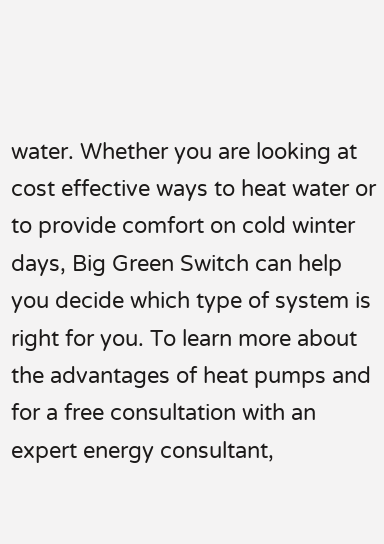water. Whether you are looking at cost effective ways to heat water or to provide comfort on cold winter days, Big Green Switch can help you decide which type of system is right for you. To learn more about the advantages of heat pumps and for a free consultation with an expert energy consultant,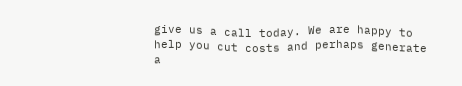give us a call today. We are happy to help you cut costs and perhaps generate a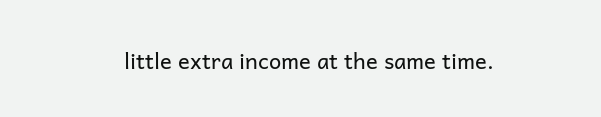little extra income at the same time.